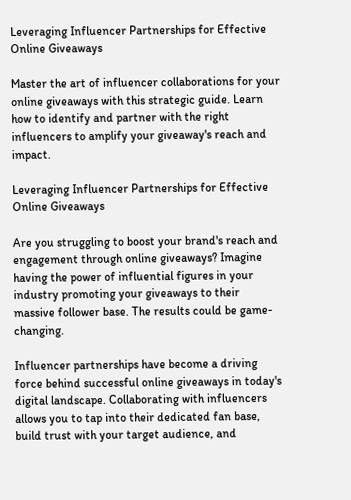Leveraging Influencer Partnerships for Effective Online Giveaways

Master the art of influencer collaborations for your online giveaways with this strategic guide. Learn how to identify and partner with the right influencers to amplify your giveaway's reach and impact.

Leveraging Influencer Partnerships for Effective Online Giveaways

Are you struggling to boost your brand's reach and engagement through online giveaways? Imagine having the power of influential figures in your industry promoting your giveaways to their massive follower base. The results could be game-changing.

Influencer partnerships have become a driving force behind successful online giveaways in today's digital landscape. Collaborating with influencers allows you to tap into their dedicated fan base, build trust with your target audience, and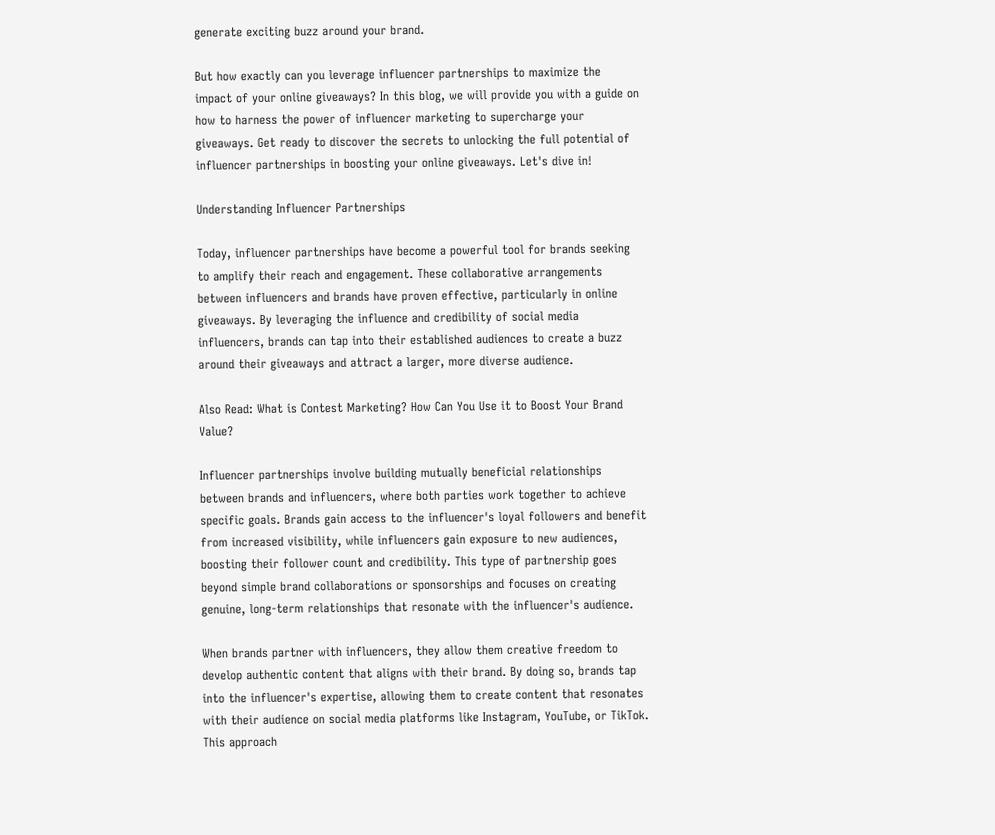generate exciting buzz around your brand.

But how exactly can you leverage influencer partnerships to maximize the impact of your online giveaways? In this blog, we will provide you with a guide on how to harness the power of influencer marketing to supercharge your giveaways. Get ready to discover the secrets to unlocking the full potential of influencer partnerships in boosting your online giveaways. Let's dive in!

Understanding Influencer Partnerships

Today, influencer partnerships have become a powerful tool for brands seeking to amplify their reach and engagement. These collaborative arrangements between influencers and brands have proven effective, particularly in online giveaways. By leveraging the influence and credibility of social media influencers, brands can tap into their established audiences to create a buzz around their giveaways and attract a larger, more diverse audience.

Also Read: What is Contest Marketing? How Can You Use it to Boost Your Brand Value?

Influencer partnerships involve building mutually beneficial relationships between brands and influencers, where both parties work together to achieve specific goals. Brands gain access to the influencer's loyal followers and benefit from increased visibility, while influencers gain exposure to new audiences, boosting their follower count and credibility. This type of partnership goes beyond simple brand collaborations or sponsorships and focuses on creating genuine, long-term relationships that resonate with the influencer's audience.

When brands partner with influencers, they allow them creative freedom to develop authentic content that aligns with their brand. By doing so, brands tap into the influencer's expertise, allowing them to create content that resonates with their audience on social media platforms like Instagram, YouTube, or TikTok. This approach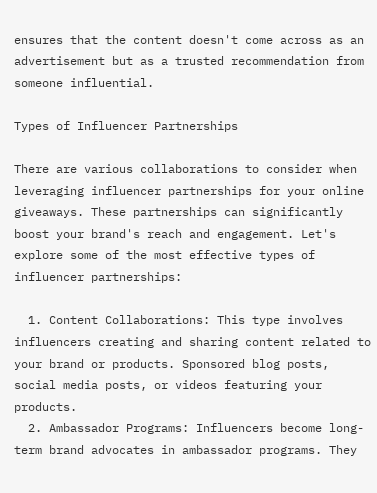ensures that the content doesn't come across as an advertisement but as a trusted recommendation from someone influential.

Types of Influencer Partnerships

There are various collaborations to consider when leveraging influencer partnerships for your online giveaways. These partnerships can significantly boost your brand's reach and engagement. Let's explore some of the most effective types of influencer partnerships:

  1. Content Collaborations: This type involves influencers creating and sharing content related to your brand or products. Sponsored blog posts, social media posts, or videos featuring your products.
  2. Ambassador Programs: Influencers become long-term brand advocates in ambassador programs. They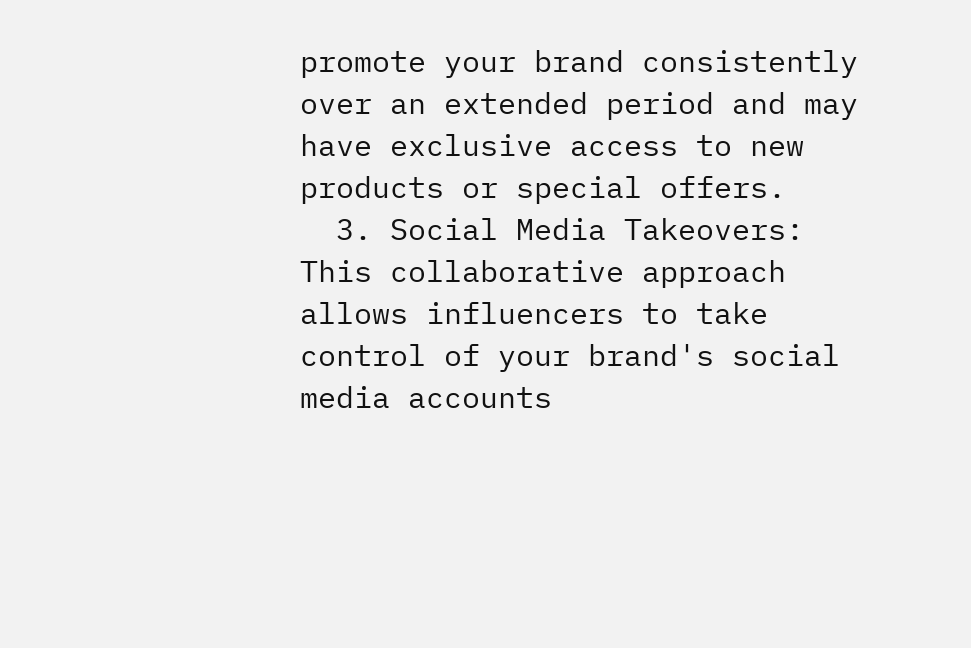promote your brand consistently over an extended period and may have exclusive access to new products or special offers.
  3. Social Media Takeovers: This collaborative approach allows influencers to take control of your brand's social media accounts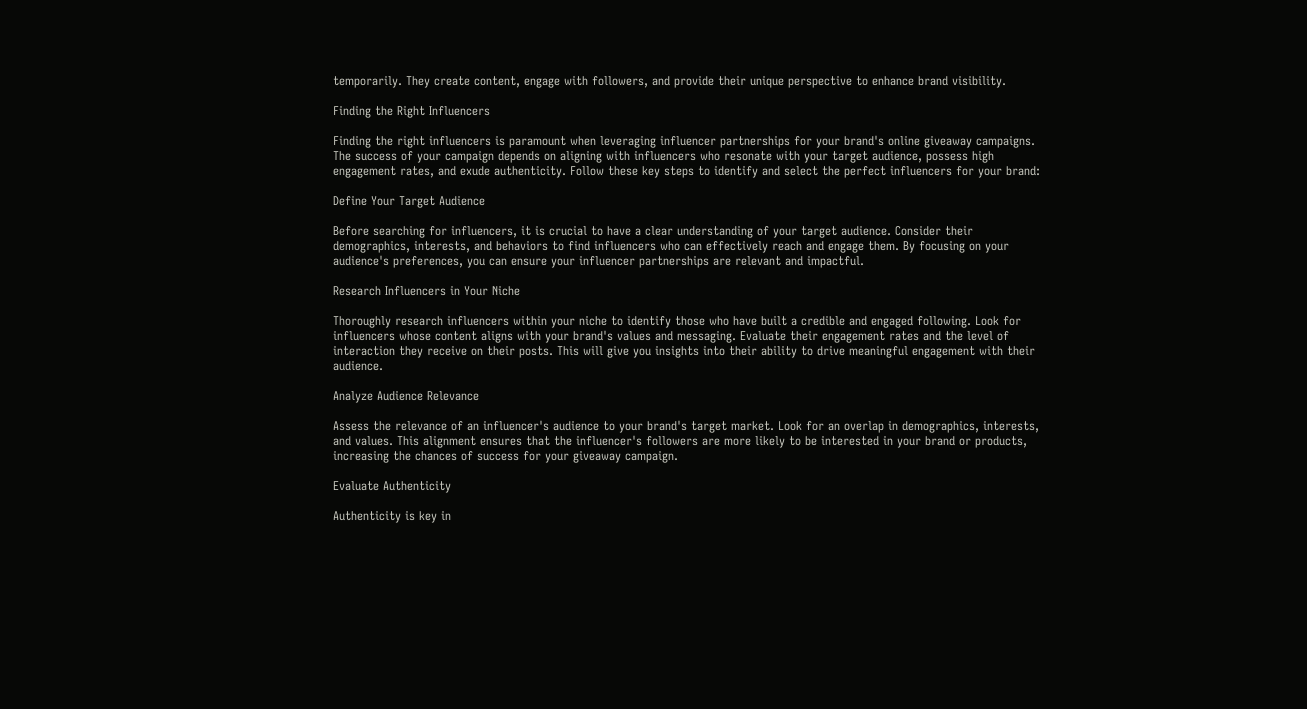temporarily. They create content, engage with followers, and provide their unique perspective to enhance brand visibility.

Finding the Right Influencers

Finding the right influencers is paramount when leveraging influencer partnerships for your brand's online giveaway campaigns. The success of your campaign depends on aligning with influencers who resonate with your target audience, possess high engagement rates, and exude authenticity. Follow these key steps to identify and select the perfect influencers for your brand:

Define Your Target Audience

Before searching for influencers, it is crucial to have a clear understanding of your target audience. Consider their demographics, interests, and behaviors to find influencers who can effectively reach and engage them. By focusing on your audience's preferences, you can ensure your influencer partnerships are relevant and impactful.

Research Influencers in Your Niche

Thoroughly research influencers within your niche to identify those who have built a credible and engaged following. Look for influencers whose content aligns with your brand's values and messaging. Evaluate their engagement rates and the level of interaction they receive on their posts. This will give you insights into their ability to drive meaningful engagement with their audience.

Analyze Audience Relevance

Assess the relevance of an influencer's audience to your brand's target market. Look for an overlap in demographics, interests, and values. This alignment ensures that the influencer's followers are more likely to be interested in your brand or products, increasing the chances of success for your giveaway campaign.

Evaluate Authenticity

Authenticity is key in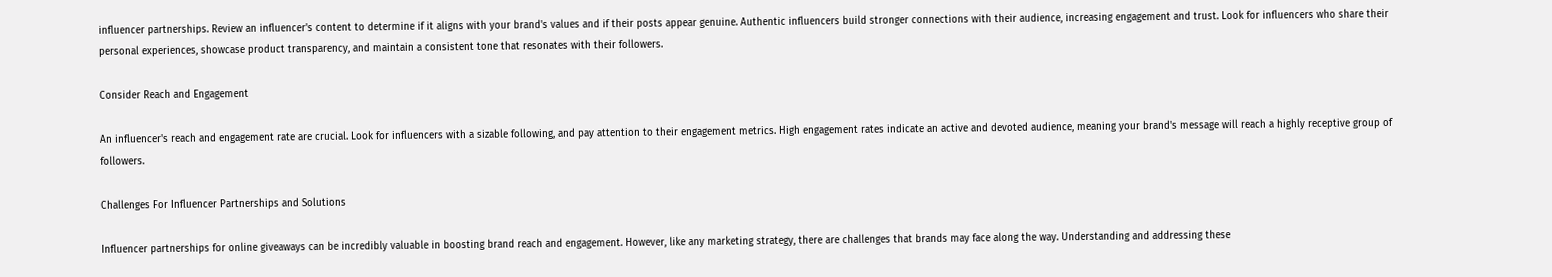influencer partnerships. Review an influencer's content to determine if it aligns with your brand's values and if their posts appear genuine. Authentic influencers build stronger connections with their audience, increasing engagement and trust. Look for influencers who share their personal experiences, showcase product transparency, and maintain a consistent tone that resonates with their followers.

Consider Reach and Engagement

An influencer's reach and engagement rate are crucial. Look for influencers with a sizable following, and pay attention to their engagement metrics. High engagement rates indicate an active and devoted audience, meaning your brand's message will reach a highly receptive group of followers.

Challenges For Influencer Partnerships and Solutions

Influencer partnerships for online giveaways can be incredibly valuable in boosting brand reach and engagement. However, like any marketing strategy, there are challenges that brands may face along the way. Understanding and addressing these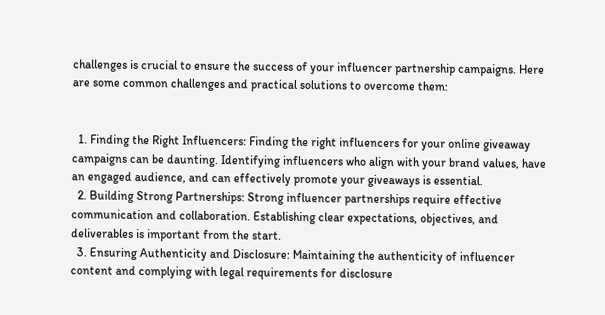challenges is crucial to ensure the success of your influencer partnership campaigns. Here are some common challenges and practical solutions to overcome them:


  1. Finding the Right Influencers: Finding the right influencers for your online giveaway campaigns can be daunting. Identifying influencers who align with your brand values, have an engaged audience, and can effectively promote your giveaways is essential.
  2. Building Strong Partnerships: Strong influencer partnerships require effective communication and collaboration. Establishing clear expectations, objectives, and deliverables is important from the start.
  3. Ensuring Authenticity and Disclosure: Maintaining the authenticity of influencer content and complying with legal requirements for disclosure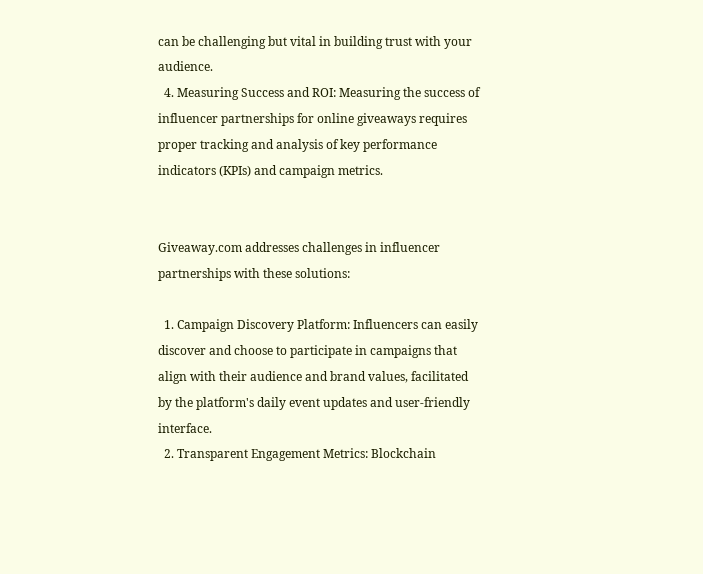can be challenging but vital in building trust with your audience.
  4. Measuring Success and ROI: Measuring the success of influencer partnerships for online giveaways requires proper tracking and analysis of key performance indicators (KPIs) and campaign metrics.


Giveaway.com addresses challenges in influencer partnerships with these solutions:

  1. Campaign Discovery Platform: Influencers can easily discover and choose to participate in campaigns that align with their audience and brand values, facilitated by the platform's daily event updates and user-friendly interface.
  2. Transparent Engagement Metrics: Blockchain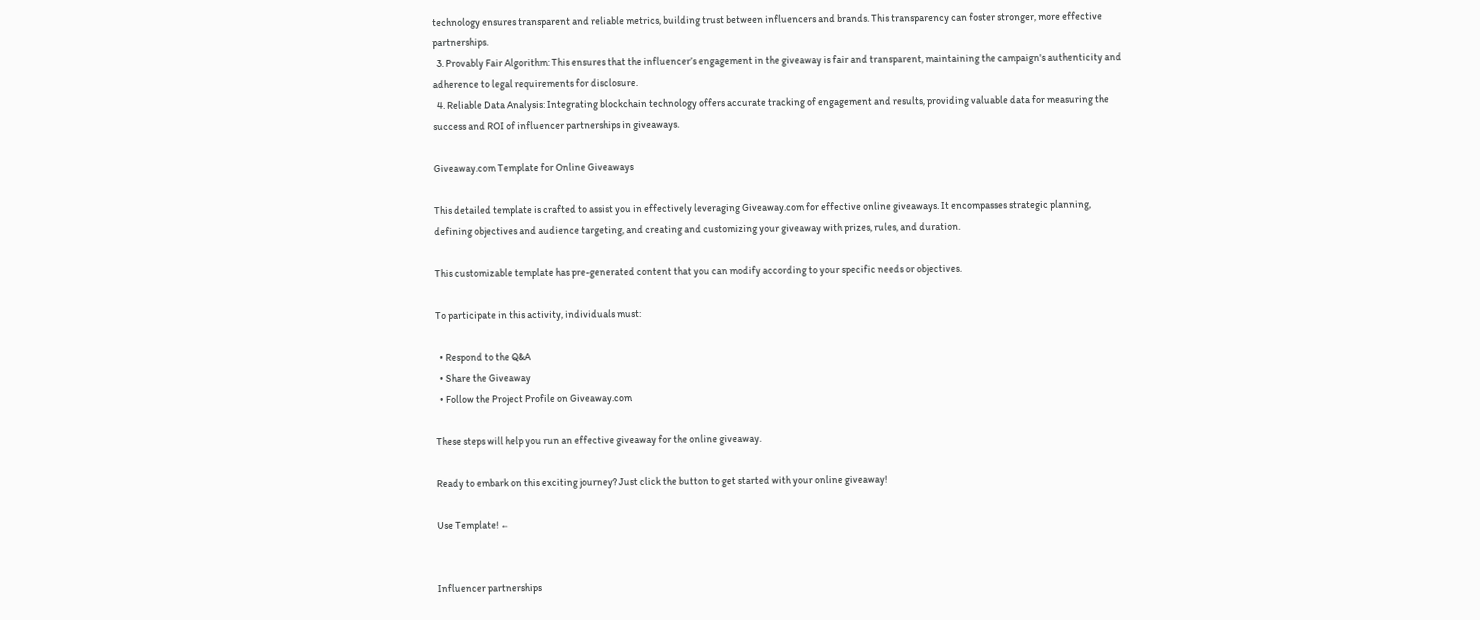technology ensures transparent and reliable metrics, building trust between influencers and brands. This transparency can foster stronger, more effective partnerships.
  3. Provably Fair Algorithm: This ensures that the influencer’s engagement in the giveaway is fair and transparent, maintaining the campaign's authenticity and adherence to legal requirements for disclosure.
  4. Reliable Data Analysis: Integrating blockchain technology offers accurate tracking of engagement and results, providing valuable data for measuring the success and ROI of influencer partnerships in giveaways.

Giveaway.com Template for Online Giveaways

This detailed template is crafted to assist you in effectively leveraging Giveaway.com for effective online giveaways. It encompasses strategic planning, defining objectives and audience targeting, and creating and customizing your giveaway with prizes, rules, and duration.

This customizable template has pre-generated content that you can modify according to your specific needs or objectives.

To participate in this activity, individuals must:

  • Respond to the Q&A
  • Share the Giveaway
  • Follow the Project Profile on Giveaway.com

These steps will help you run an effective giveaway for the online giveaway.

Ready to embark on this exciting journey? Just click the button to get started with your online giveaway!

Use Template! ←


Influencer partnerships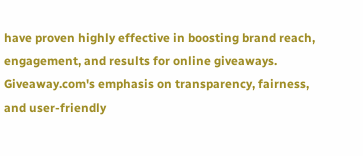have proven highly effective in boosting brand reach, engagement, and results for online giveaways. Giveaway.com's emphasis on transparency, fairness, and user-friendly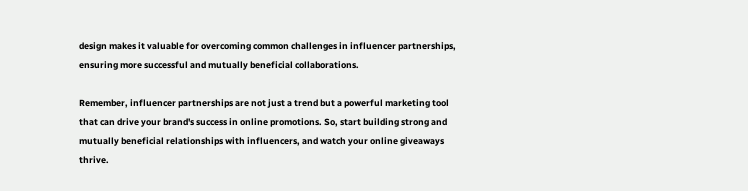design makes it valuable for overcoming common challenges in influencer partnerships, ensuring more successful and mutually beneficial collaborations.

Remember, influencer partnerships are not just a trend but a powerful marketing tool that can drive your brand's success in online promotions. So, start building strong and mutually beneficial relationships with influencers, and watch your online giveaways thrive.